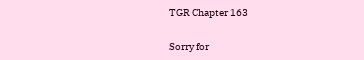TGR Chapter 163

Sorry for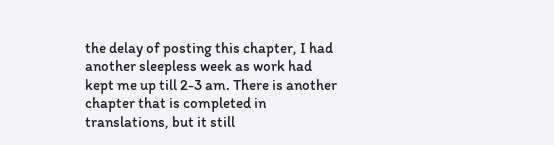the delay of posting this chapter, I had another sleepless week as work had kept me up till 2-3 am. There is another chapter that is completed in translations, but it still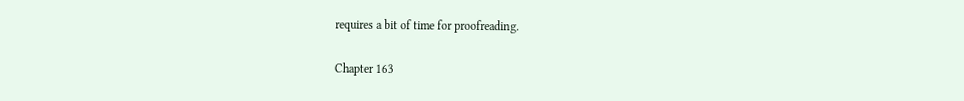requires a bit of time for proofreading.

Chapter 163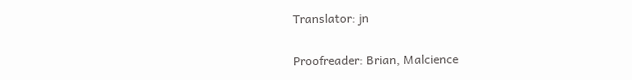Translator: jn

Proofreader: Brian, Malcience